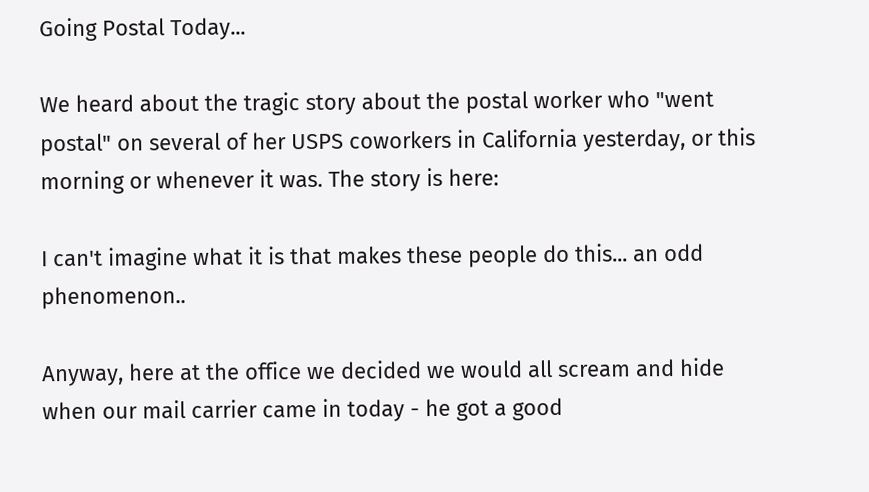Going Postal Today...

We heard about the tragic story about the postal worker who "went postal" on several of her USPS coworkers in California yesterday, or this morning or whenever it was. The story is here:

I can't imagine what it is that makes these people do this... an odd phenomenon..

Anyway, here at the office we decided we would all scream and hide when our mail carrier came in today - he got a good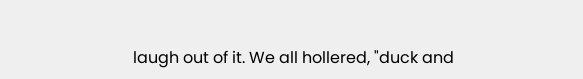laugh out of it. We all hollered, "duck and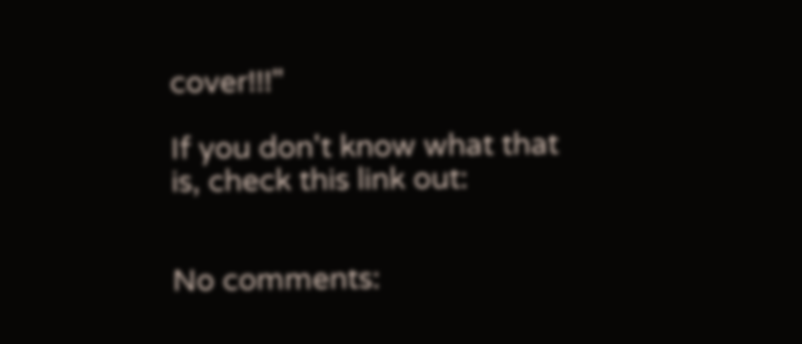cover!!!"

If you don't know what that is, check this link out:


No comments: